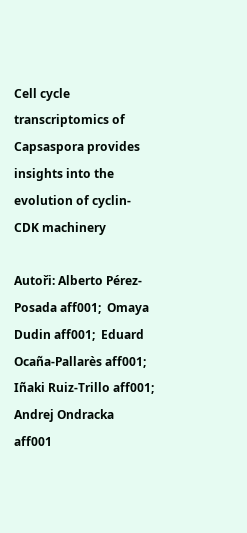Cell cycle transcriptomics of Capsaspora provides insights into the evolution of cyclin-CDK machinery

Autoři: Alberto Pérez-Posada aff001;  Omaya Dudin aff001;  Eduard Ocaña-Pallarès aff001;  Iñaki Ruiz-Trillo aff001;  Andrej Ondracka aff001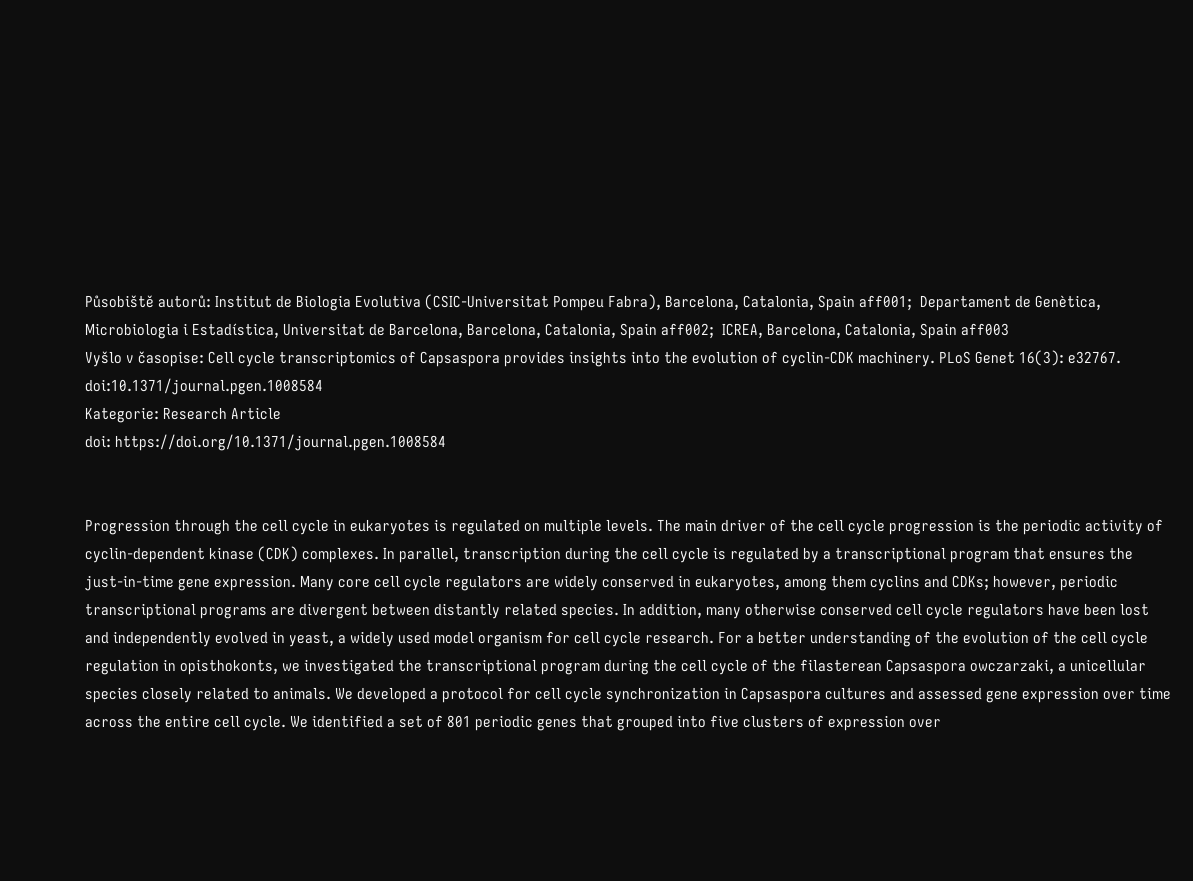Působiště autorů: Institut de Biologia Evolutiva (CSIC-Universitat Pompeu Fabra), Barcelona, Catalonia, Spain aff001;  Departament de Genètica, Microbiologia i Estadística, Universitat de Barcelona, Barcelona, Catalonia, Spain aff002;  ICREA, Barcelona, Catalonia, Spain aff003
Vyšlo v časopise: Cell cycle transcriptomics of Capsaspora provides insights into the evolution of cyclin-CDK machinery. PLoS Genet 16(3): e32767. doi:10.1371/journal.pgen.1008584
Kategorie: Research Article
doi: https://doi.org/10.1371/journal.pgen.1008584


Progression through the cell cycle in eukaryotes is regulated on multiple levels. The main driver of the cell cycle progression is the periodic activity of cyclin-dependent kinase (CDK) complexes. In parallel, transcription during the cell cycle is regulated by a transcriptional program that ensures the just-in-time gene expression. Many core cell cycle regulators are widely conserved in eukaryotes, among them cyclins and CDKs; however, periodic transcriptional programs are divergent between distantly related species. In addition, many otherwise conserved cell cycle regulators have been lost and independently evolved in yeast, a widely used model organism for cell cycle research. For a better understanding of the evolution of the cell cycle regulation in opisthokonts, we investigated the transcriptional program during the cell cycle of the filasterean Capsaspora owczarzaki, a unicellular species closely related to animals. We developed a protocol for cell cycle synchronization in Capsaspora cultures and assessed gene expression over time across the entire cell cycle. We identified a set of 801 periodic genes that grouped into five clusters of expression over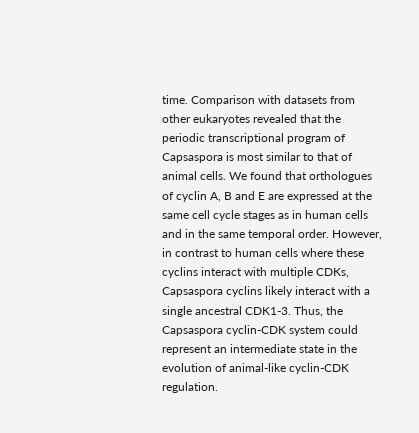time. Comparison with datasets from other eukaryotes revealed that the periodic transcriptional program of Capsaspora is most similar to that of animal cells. We found that orthologues of cyclin A, B and E are expressed at the same cell cycle stages as in human cells and in the same temporal order. However, in contrast to human cells where these cyclins interact with multiple CDKs, Capsaspora cyclins likely interact with a single ancestral CDK1-3. Thus, the Capsaspora cyclin-CDK system could represent an intermediate state in the evolution of animal-like cyclin-CDK regulation.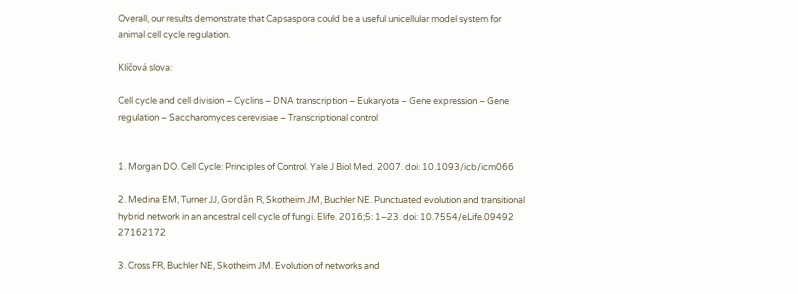Overall, our results demonstrate that Capsaspora could be a useful unicellular model system for animal cell cycle regulation.

Klíčová slova:

Cell cycle and cell division – Cyclins – DNA transcription – Eukaryota – Gene expression – Gene regulation – Saccharomyces cerevisiae – Transcriptional control


1. Morgan DO. Cell Cycle: Principles of Control. Yale J Biol Med. 2007. doi: 10.1093/icb/icm066

2. Medina EM, Turner JJ, Gordân R, Skotheim JM, Buchler NE. Punctuated evolution and transitional hybrid network in an ancestral cell cycle of fungi. Elife. 2016;5: 1–23. doi: 10.7554/eLife.09492 27162172

3. Cross FR, Buchler NE, Skotheim JM. Evolution of networks and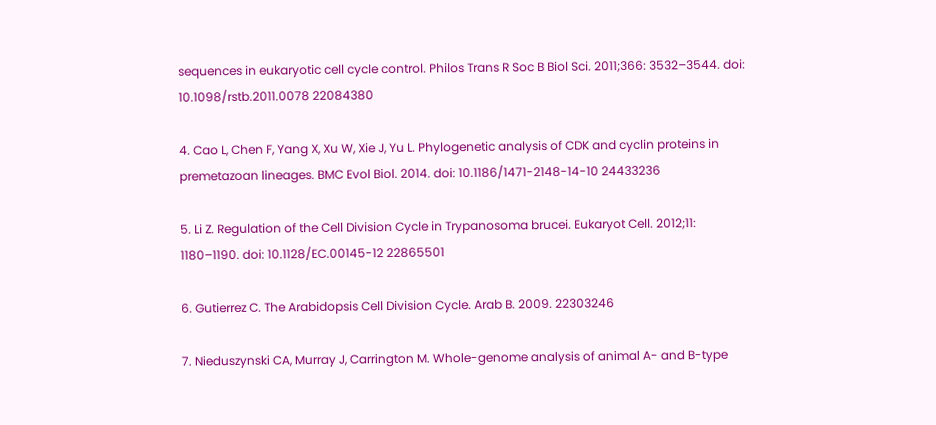sequences in eukaryotic cell cycle control. Philos Trans R Soc B Biol Sci. 2011;366: 3532–3544. doi: 10.1098/rstb.2011.0078 22084380

4. Cao L, Chen F, Yang X, Xu W, Xie J, Yu L. Phylogenetic analysis of CDK and cyclin proteins in premetazoan lineages. BMC Evol Biol. 2014. doi: 10.1186/1471-2148-14-10 24433236

5. Li Z. Regulation of the Cell Division Cycle in Trypanosoma brucei. Eukaryot Cell. 2012;11: 1180–1190. doi: 10.1128/EC.00145-12 22865501

6. Gutierrez C. The Arabidopsis Cell Division Cycle. Arab B. 2009. 22303246

7. Nieduszynski CA, Murray J, Carrington M. Whole-genome analysis of animal A- and B-type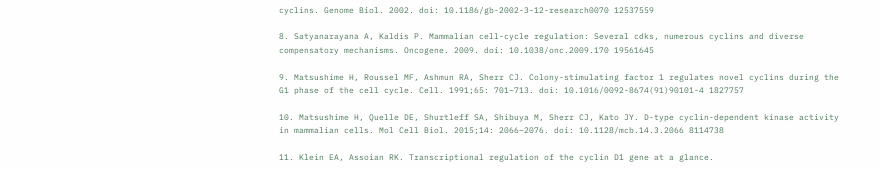cyclins. Genome Biol. 2002. doi: 10.1186/gb-2002-3-12-research0070 12537559

8. Satyanarayana A, Kaldis P. Mammalian cell-cycle regulation: Several cdks, numerous cyclins and diverse compensatory mechanisms. Oncogene. 2009. doi: 10.1038/onc.2009.170 19561645

9. Matsushime H, Roussel MF, Ashmun RA, Sherr CJ. Colony-stimulating factor 1 regulates novel cyclins during the G1 phase of the cell cycle. Cell. 1991;65: 701–713. doi: 10.1016/0092-8674(91)90101-4 1827757

10. Matsushime H, Quelle DE, Shurtleff SA, Shibuya M, Sherr CJ, Kato JY. D-type cyclin-dependent kinase activity in mammalian cells. Mol Cell Biol. 2015;14: 2066–2076. doi: 10.1128/mcb.14.3.2066 8114738

11. Klein EA, Assoian RK. Transcriptional regulation of the cyclin D1 gene at a glance.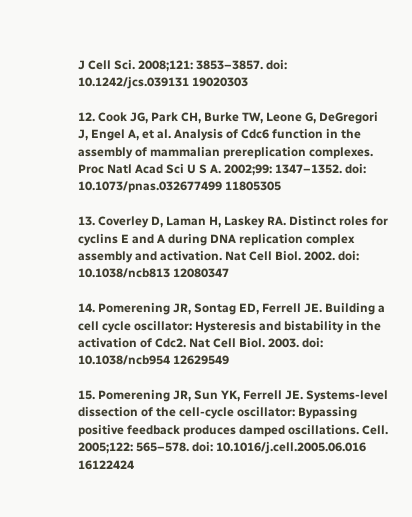J Cell Sci. 2008;121: 3853–3857. doi: 10.1242/jcs.039131 19020303

12. Cook JG, Park CH, Burke TW, Leone G, DeGregori J, Engel A, et al. Analysis of Cdc6 function in the assembly of mammalian prereplication complexes. Proc Natl Acad Sci U S A. 2002;99: 1347–1352. doi: 10.1073/pnas.032677499 11805305

13. Coverley D, Laman H, Laskey RA. Distinct roles for cyclins E and A during DNA replication complex assembly and activation. Nat Cell Biol. 2002. doi: 10.1038/ncb813 12080347

14. Pomerening JR, Sontag ED, Ferrell JE. Building a cell cycle oscillator: Hysteresis and bistability in the activation of Cdc2. Nat Cell Biol. 2003. doi: 10.1038/ncb954 12629549

15. Pomerening JR, Sun YK, Ferrell JE. Systems-level dissection of the cell-cycle oscillator: Bypassing positive feedback produces damped oscillations. Cell. 2005;122: 565–578. doi: 10.1016/j.cell.2005.06.016 16122424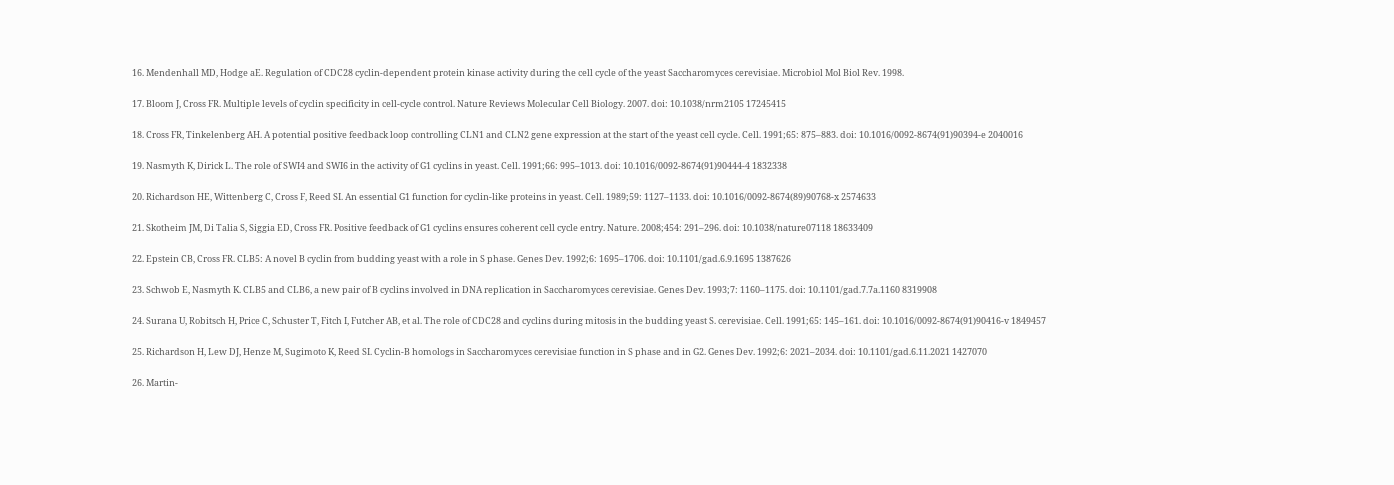16. Mendenhall MD, Hodge aE. Regulation of CDC28 cyclin-dependent protein kinase activity during the cell cycle of the yeast Saccharomyces cerevisiae. Microbiol Mol Biol Rev. 1998.

17. Bloom J, Cross FR. Multiple levels of cyclin specificity in cell-cycle control. Nature Reviews Molecular Cell Biology. 2007. doi: 10.1038/nrm2105 17245415

18. Cross FR, Tinkelenberg AH. A potential positive feedback loop controlling CLN1 and CLN2 gene expression at the start of the yeast cell cycle. Cell. 1991;65: 875–883. doi: 10.1016/0092-8674(91)90394-e 2040016

19. Nasmyth K, Dirick L. The role of SWI4 and SWI6 in the activity of G1 cyclins in yeast. Cell. 1991;66: 995–1013. doi: 10.1016/0092-8674(91)90444-4 1832338

20. Richardson HE, Wittenberg C, Cross F, Reed SI. An essential G1 function for cyclin-like proteins in yeast. Cell. 1989;59: 1127–1133. doi: 10.1016/0092-8674(89)90768-x 2574633

21. Skotheim JM, Di Talia S, Siggia ED, Cross FR. Positive feedback of G1 cyclins ensures coherent cell cycle entry. Nature. 2008;454: 291–296. doi: 10.1038/nature07118 18633409

22. Epstein CB, Cross FR. CLB5: A novel B cyclin from budding yeast with a role in S phase. Genes Dev. 1992;6: 1695–1706. doi: 10.1101/gad.6.9.1695 1387626

23. Schwob E, Nasmyth K. CLB5 and CLB6, a new pair of B cyclins involved in DNA replication in Saccharomyces cerevisiae. Genes Dev. 1993;7: 1160–1175. doi: 10.1101/gad.7.7a.1160 8319908

24. Surana U, Robitsch H, Price C, Schuster T, Fitch I, Futcher AB, et al. The role of CDC28 and cyclins during mitosis in the budding yeast S. cerevisiae. Cell. 1991;65: 145–161. doi: 10.1016/0092-8674(91)90416-v 1849457

25. Richardson H, Lew DJ, Henze M, Sugimoto K, Reed SI. Cyclin-B homologs in Saccharomyces cerevisiae function in S phase and in G2. Genes Dev. 1992;6: 2021–2034. doi: 10.1101/gad.6.11.2021 1427070

26. Martin-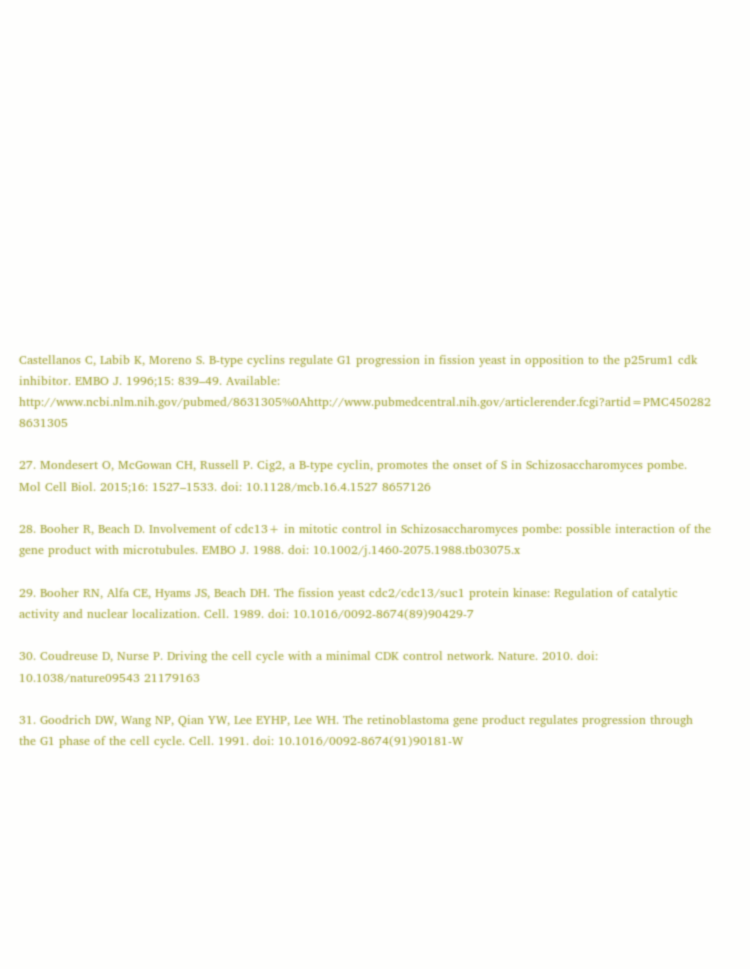Castellanos C, Labib K, Moreno S. B-type cyclins regulate G1 progression in fission yeast in opposition to the p25rum1 cdk inhibitor. EMBO J. 1996;15: 839–49. Available: http://www.ncbi.nlm.nih.gov/pubmed/8631305%0Ahttp://www.pubmedcentral.nih.gov/articlerender.fcgi?artid=PMC450282 8631305

27. Mondesert O, McGowan CH, Russell P. Cig2, a B-type cyclin, promotes the onset of S in Schizosaccharomyces pombe. Mol Cell Biol. 2015;16: 1527–1533. doi: 10.1128/mcb.16.4.1527 8657126

28. Booher R, Beach D. Involvement of cdc13+ in mitotic control in Schizosaccharomyces pombe: possible interaction of the gene product with microtubules. EMBO J. 1988. doi: 10.1002/j.1460-2075.1988.tb03075.x

29. Booher RN, Alfa CE, Hyams JS, Beach DH. The fission yeast cdc2/cdc13/suc1 protein kinase: Regulation of catalytic activity and nuclear localization. Cell. 1989. doi: 10.1016/0092-8674(89)90429-7

30. Coudreuse D, Nurse P. Driving the cell cycle with a minimal CDK control network. Nature. 2010. doi: 10.1038/nature09543 21179163

31. Goodrich DW, Wang NP, Qian YW, Lee EYHP, Lee WH. The retinoblastoma gene product regulates progression through the G1 phase of the cell cycle. Cell. 1991. doi: 10.1016/0092-8674(91)90181-W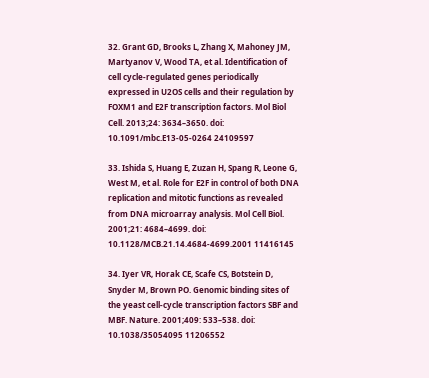32. Grant GD, Brooks L, Zhang X, Mahoney JM, Martyanov V, Wood TA, et al. Identification of cell cycle-regulated genes periodically expressed in U2OS cells and their regulation by FOXM1 and E2F transcription factors. Mol Biol Cell. 2013;24: 3634–3650. doi: 10.1091/mbc.E13-05-0264 24109597

33. Ishida S, Huang E, Zuzan H, Spang R, Leone G, West M, et al. Role for E2F in control of both DNA replication and mitotic functions as revealed from DNA microarray analysis. Mol Cell Biol. 2001;21: 4684–4699. doi: 10.1128/MCB.21.14.4684-4699.2001 11416145

34. Iyer VR, Horak CE, Scafe CS, Botstein D, Snyder M, Brown PO. Genomic binding sites of the yeast cell-cycle transcription factors SBF and MBF. Nature. 2001;409: 533–538. doi: 10.1038/35054095 11206552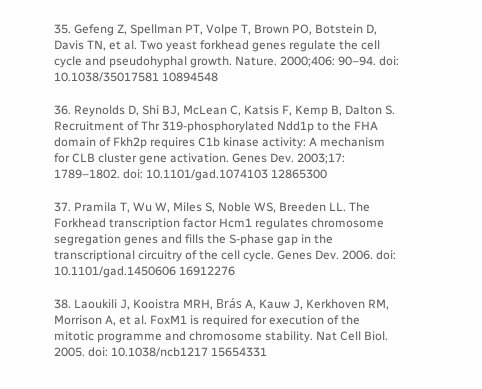35. Gefeng Z, Spellman PT, Volpe T, Brown PO, Botstein D, Davis TN, et al. Two yeast forkhead genes regulate the cell cycle and pseudohyphal growth. Nature. 2000;406: 90–94. doi: 10.1038/35017581 10894548

36. Reynolds D, Shi BJ, McLean C, Katsis F, Kemp B, Dalton S. Recruitment of Thr 319-phosphorylated Ndd1p to the FHA domain of Fkh2p requires C1b kinase activity: A mechanism for CLB cluster gene activation. Genes Dev. 2003;17: 1789–1802. doi: 10.1101/gad.1074103 12865300

37. Pramila T, Wu W, Miles S, Noble WS, Breeden LL. The Forkhead transcription factor Hcm1 regulates chromosome segregation genes and fills the S-phase gap in the transcriptional circuitry of the cell cycle. Genes Dev. 2006. doi: 10.1101/gad.1450606 16912276

38. Laoukili J, Kooistra MRH, Brás A, Kauw J, Kerkhoven RM, Morrison A, et al. FoxM1 is required for execution of the mitotic programme and chromosome stability. Nat Cell Biol. 2005. doi: 10.1038/ncb1217 15654331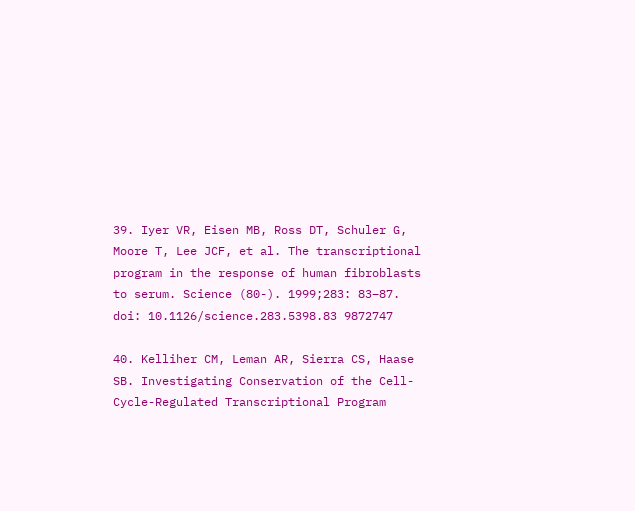39. Iyer VR, Eisen MB, Ross DT, Schuler G, Moore T, Lee JCF, et al. The transcriptional program in the response of human fibroblasts to serum. Science (80-). 1999;283: 83–87. doi: 10.1126/science.283.5398.83 9872747

40. Kelliher CM, Leman AR, Sierra CS, Haase SB. Investigating Conservation of the Cell-Cycle-Regulated Transcriptional Program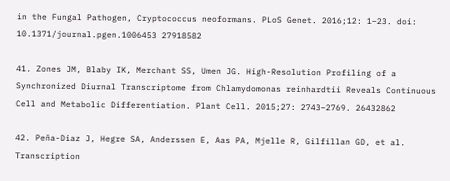in the Fungal Pathogen, Cryptococcus neoformans. PLoS Genet. 2016;12: 1–23. doi: 10.1371/journal.pgen.1006453 27918582

41. Zones JM, Blaby IK, Merchant SS, Umen JG. High-Resolution Profiling of a Synchronized Diurnal Transcriptome from Chlamydomonas reinhardtii Reveals Continuous Cell and Metabolic Differentiation. Plant Cell. 2015;27: 2743–2769. 26432862

42. Peña-Diaz J, Hegre SA, Anderssen E, Aas PA, Mjelle R, Gilfillan GD, et al. Transcription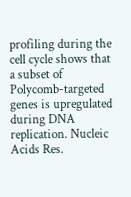profiling during the cell cycle shows that a subset of Polycomb-targeted genes is upregulated during DNA replication. Nucleic Acids Res.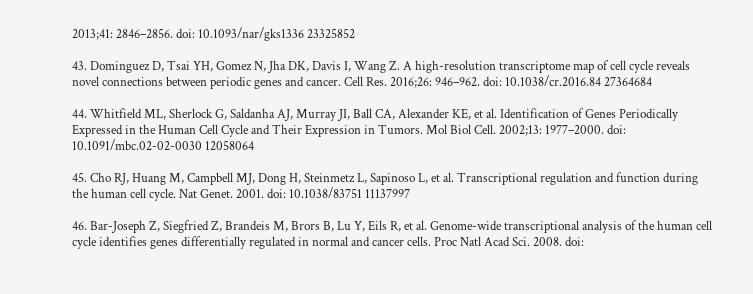2013;41: 2846–2856. doi: 10.1093/nar/gks1336 23325852

43. Dominguez D, Tsai YH, Gomez N, Jha DK, Davis I, Wang Z. A high-resolution transcriptome map of cell cycle reveals novel connections between periodic genes and cancer. Cell Res. 2016;26: 946–962. doi: 10.1038/cr.2016.84 27364684

44. Whitfield ML, Sherlock G, Saldanha AJ, Murray JI, Ball CA, Alexander KE, et al. Identification of Genes Periodically Expressed in the Human Cell Cycle and Their Expression in Tumors. Mol Biol Cell. 2002;13: 1977–2000. doi: 10.1091/mbc.02-02-0030 12058064

45. Cho RJ, Huang M, Campbell MJ, Dong H, Steinmetz L, Sapinoso L, et al. Transcriptional regulation and function during the human cell cycle. Nat Genet. 2001. doi: 10.1038/83751 11137997

46. Bar-Joseph Z, Siegfried Z, Brandeis M, Brors B, Lu Y, Eils R, et al. Genome-wide transcriptional analysis of the human cell cycle identifies genes differentially regulated in normal and cancer cells. Proc Natl Acad Sci. 2008. doi: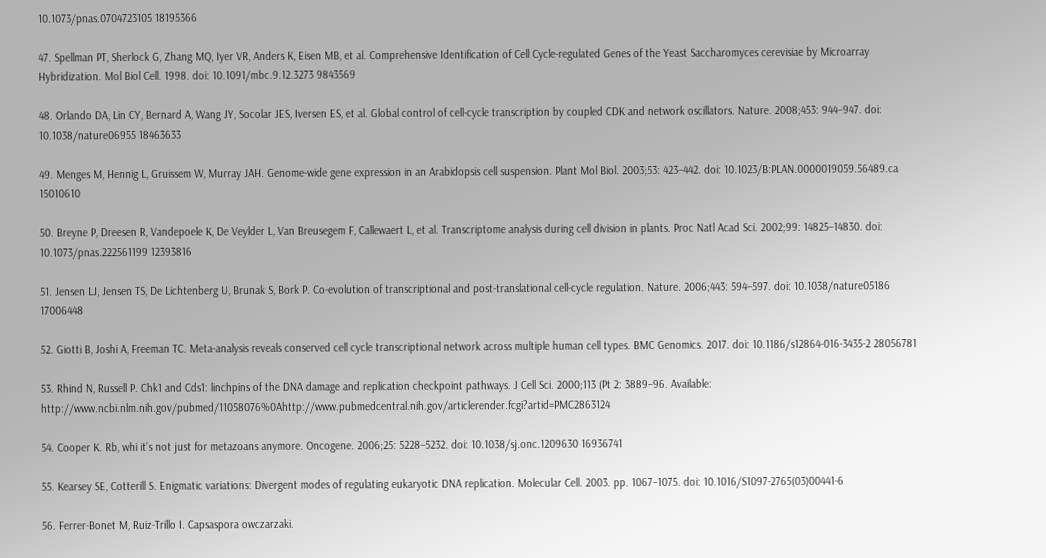10.1073/pnas.0704723105 18195366

47. Spellman PT, Sherlock G, Zhang MQ, Iyer VR, Anders K, Eisen MB, et al. Comprehensive Identification of Cell Cycle-regulated Genes of the Yeast Saccharomyces cerevisiae by Microarray Hybridization. Mol Biol Cell. 1998. doi: 10.1091/mbc.9.12.3273 9843569

48. Orlando DA, Lin CY, Bernard A, Wang JY, Socolar JES, Iversen ES, et al. Global control of cell-cycle transcription by coupled CDK and network oscillators. Nature. 2008;453: 944–947. doi: 10.1038/nature06955 18463633

49. Menges M, Hennig L, Gruissem W, Murray JAH. Genome-wide gene expression in an Arabidopsis cell suspension. Plant Mol Biol. 2003;53: 423–442. doi: 10.1023/B:PLAN.0000019059.56489.ca 15010610

50. Breyne P, Dreesen R, Vandepoele K, De Veylder L, Van Breusegem F, Callewaert L, et al. Transcriptome analysis during cell division in plants. Proc Natl Acad Sci. 2002;99: 14825–14830. doi: 10.1073/pnas.222561199 12393816

51. Jensen LJ, Jensen TS, De Lichtenberg U, Brunak S, Bork P. Co-evolution of transcriptional and post-translational cell-cycle regulation. Nature. 2006;443: 594–597. doi: 10.1038/nature05186 17006448

52. Giotti B, Joshi A, Freeman TC. Meta-analysis reveals conserved cell cycle transcriptional network across multiple human cell types. BMC Genomics. 2017. doi: 10.1186/s12864-016-3435-2 28056781

53. Rhind N, Russell P. Chk1 and Cds1: linchpins of the DNA damage and replication checkpoint pathways. J Cell Sci. 2000;113 (Pt 2: 3889–96. Available: http://www.ncbi.nlm.nih.gov/pubmed/11058076%0Ahttp://www.pubmedcentral.nih.gov/articlerender.fcgi?artid=PMC2863124

54. Cooper K. Rb, whi it’s not just for metazoans anymore. Oncogene. 2006;25: 5228–5232. doi: 10.1038/sj.onc.1209630 16936741

55. Kearsey SE, Cotterill S. Enigmatic variations: Divergent modes of regulating eukaryotic DNA replication. Molecular Cell. 2003. pp. 1067–1075. doi: 10.1016/S1097-2765(03)00441-6

56. Ferrer-Bonet M, Ruiz-Trillo I. Capsaspora owczarzaki.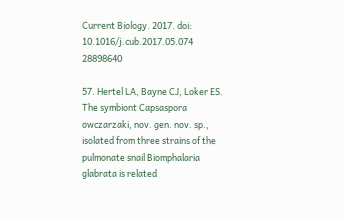Current Biology. 2017. doi: 10.1016/j.cub.2017.05.074 28898640

57. Hertel LA, Bayne CJ, Loker ES. The symbiont Capsaspora owczarzaki, nov. gen. nov. sp., isolated from three strains of the pulmonate snail Biomphalaria glabrata is related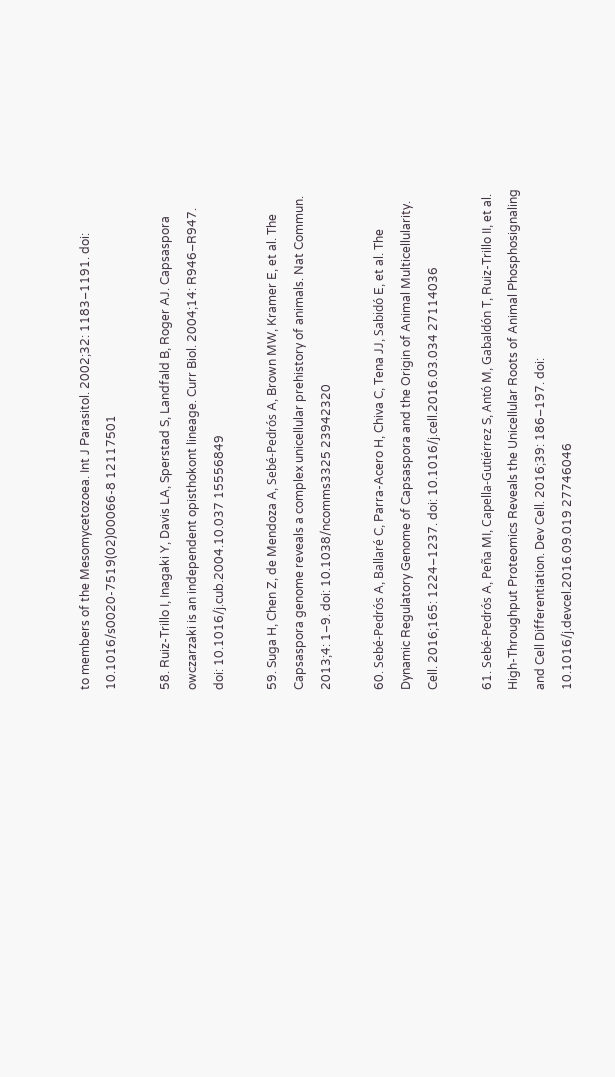to members of the Mesomycetozoea. Int J Parasitol. 2002;32: 1183–1191. doi: 10.1016/s0020-7519(02)00066-8 12117501

58. Ruiz-Trillo I, Inagaki Y, Davis LA, Sperstad S, Landfald B, Roger AJ. Capsaspora owczarzaki is an independent opisthokont lineage. Curr Biol. 2004;14: R946–R947. doi: 10.1016/j.cub.2004.10.037 15556849

59. Suga H, Chen Z, de Mendoza A, Sebé-Pedrós A, Brown MW, Kramer E, et al. The Capsaspora genome reveals a complex unicellular prehistory of animals. Nat Commun. 2013;4: 1–9. doi: 10.1038/ncomms3325 23942320

60. Sebé-Pedrós A, Ballaré C, Parra-Acero H, Chiva C, Tena JJ, Sabidó E, et al. The Dynamic Regulatory Genome of Capsaspora and the Origin of Animal Multicellularity. Cell. 2016;165: 1224–1237. doi: 10.1016/j.cell.2016.03.034 27114036

61. Sebé-Pedrós A, Peña MI, Capella-Gutiérrez S, Antó M, Gabaldón T, Ruiz-Trillo II, et al. High-Throughput Proteomics Reveals the Unicellular Roots of Animal Phosphosignaling and Cell Differentiation. Dev Cell. 2016;39: 186–197. doi: 10.1016/j.devcel.2016.09.019 27746046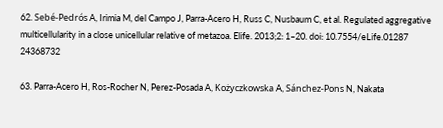62. Sebé-Pedrós A, Irimia M, del Campo J, Parra-Acero H, Russ C, Nusbaum C, et al. Regulated aggregative multicellularity in a close unicellular relative of metazoa. Elife. 2013;2: 1–20. doi: 10.7554/eLife.01287 24368732

63. Parra-Acero H, Ros-Rocher N, Perez-Posada A, Kożyczkowska A, Sánchez-Pons N, Nakata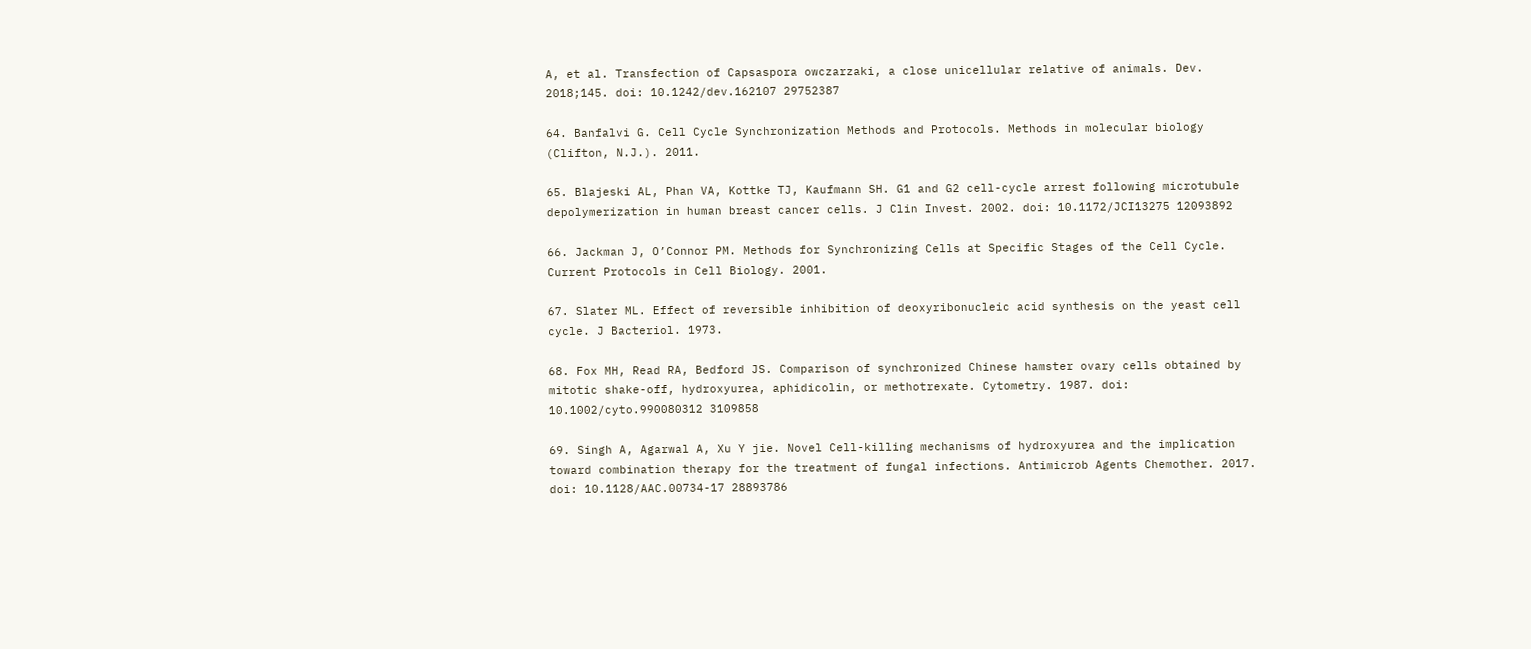A, et al. Transfection of Capsaspora owczarzaki, a close unicellular relative of animals. Dev. 2018;145. doi: 10.1242/dev.162107 29752387

64. Banfalvi G. Cell Cycle Synchronization Methods and Protocols. Methods in molecular biology (Clifton, N.J.). 2011.

65. Blajeski AL, Phan VA, Kottke TJ, Kaufmann SH. G1 and G2 cell-cycle arrest following microtubule depolymerization in human breast cancer cells. J Clin Invest. 2002. doi: 10.1172/JCI13275 12093892

66. Jackman J, O’Connor PM. Methods for Synchronizing Cells at Specific Stages of the Cell Cycle. Current Protocols in Cell Biology. 2001.

67. Slater ML. Effect of reversible inhibition of deoxyribonucleic acid synthesis on the yeast cell cycle. J Bacteriol. 1973.

68. Fox MH, Read RA, Bedford JS. Comparison of synchronized Chinese hamster ovary cells obtained by mitotic shake-off, hydroxyurea, aphidicolin, or methotrexate. Cytometry. 1987. doi: 10.1002/cyto.990080312 3109858

69. Singh A, Agarwal A, Xu Y jie. Novel Cell-killing mechanisms of hydroxyurea and the implication toward combination therapy for the treatment of fungal infections. Antimicrob Agents Chemother. 2017. doi: 10.1128/AAC.00734-17 28893786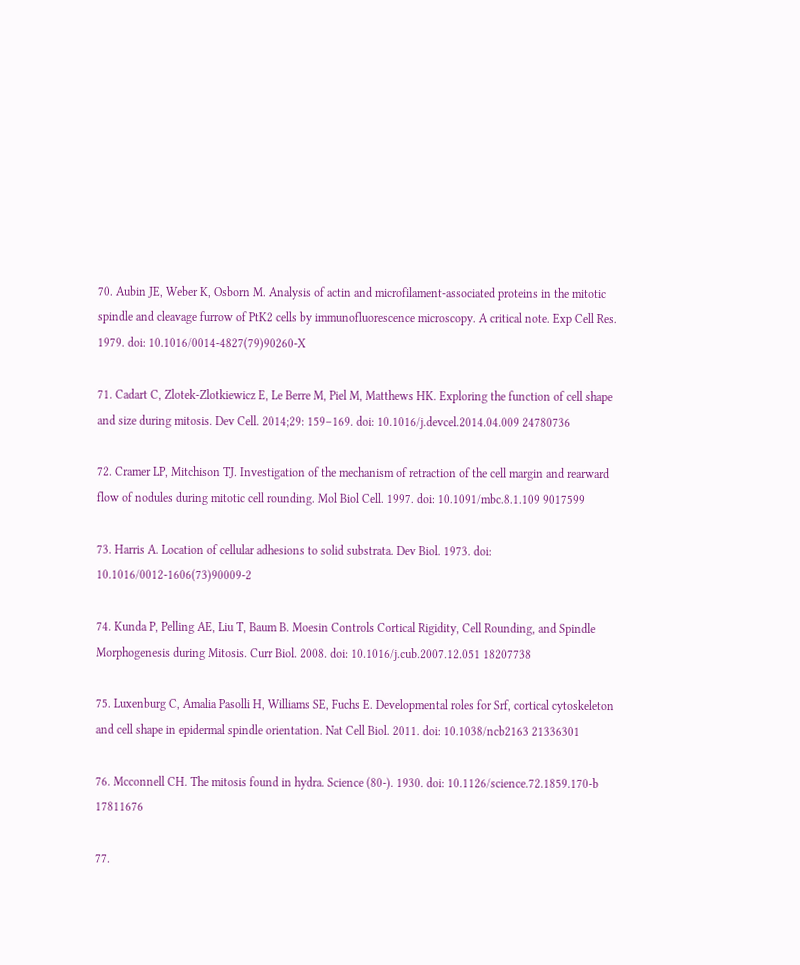70. Aubin JE, Weber K, Osborn M. Analysis of actin and microfilament-associated proteins in the mitotic spindle and cleavage furrow of PtK2 cells by immunofluorescence microscopy. A critical note. Exp Cell Res. 1979. doi: 10.1016/0014-4827(79)90260-X

71. Cadart C, Zlotek-Zlotkiewicz E, Le Berre M, Piel M, Matthews HK. Exploring the function of cell shape and size during mitosis. Dev Cell. 2014;29: 159–169. doi: 10.1016/j.devcel.2014.04.009 24780736

72. Cramer LP, Mitchison TJ. Investigation of the mechanism of retraction of the cell margin and rearward flow of nodules during mitotic cell rounding. Mol Biol Cell. 1997. doi: 10.1091/mbc.8.1.109 9017599

73. Harris A. Location of cellular adhesions to solid substrata. Dev Biol. 1973. doi: 10.1016/0012-1606(73)90009-2

74. Kunda P, Pelling AE, Liu T, Baum B. Moesin Controls Cortical Rigidity, Cell Rounding, and Spindle Morphogenesis during Mitosis. Curr Biol. 2008. doi: 10.1016/j.cub.2007.12.051 18207738

75. Luxenburg C, Amalia Pasolli H, Williams SE, Fuchs E. Developmental roles for Srf, cortical cytoskeleton and cell shape in epidermal spindle orientation. Nat Cell Biol. 2011. doi: 10.1038/ncb2163 21336301

76. Mcconnell CH. The mitosis found in hydra. Science (80-). 1930. doi: 10.1126/science.72.1859.170-b 17811676

77.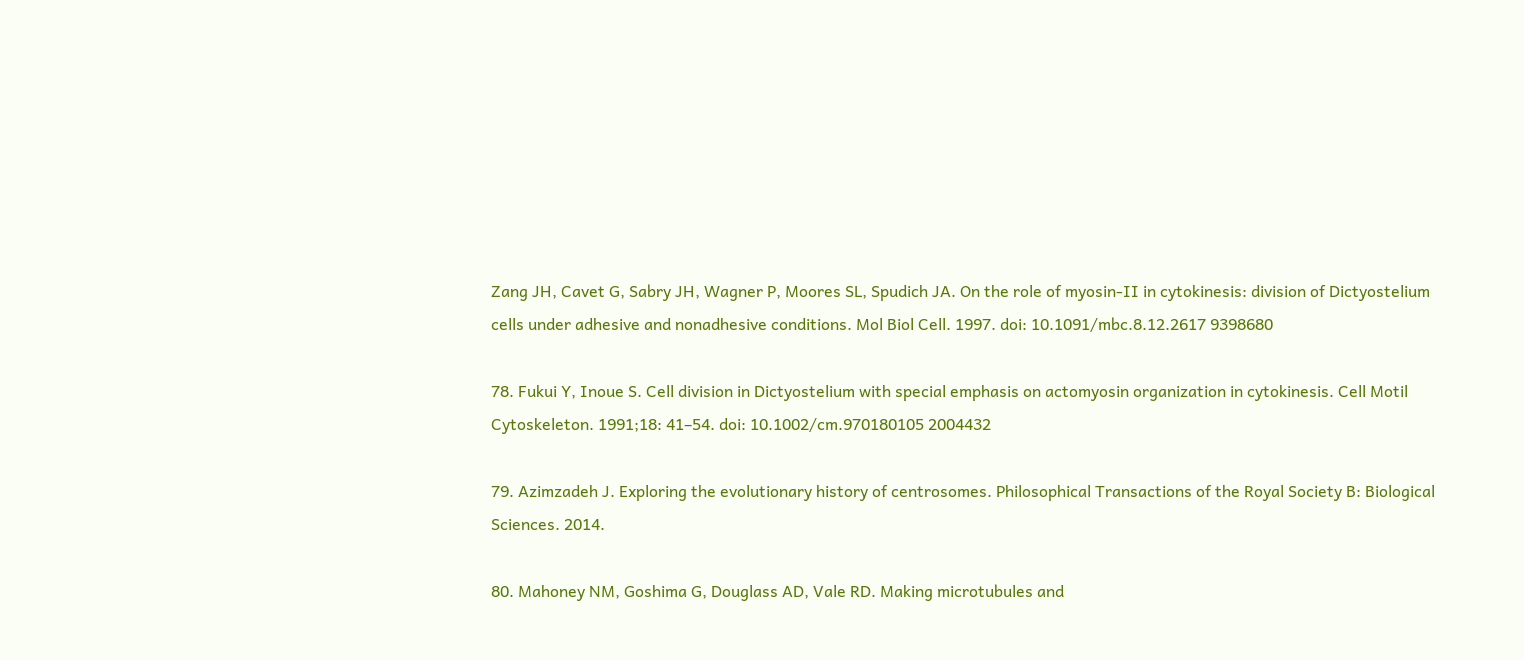Zang JH, Cavet G, Sabry JH, Wagner P, Moores SL, Spudich JA. On the role of myosin-II in cytokinesis: division of Dictyostelium cells under adhesive and nonadhesive conditions. Mol Biol Cell. 1997. doi: 10.1091/mbc.8.12.2617 9398680

78. Fukui Y, Inoue S. Cell division in Dictyostelium with special emphasis on actomyosin organization in cytokinesis. Cell Motil Cytoskeleton. 1991;18: 41–54. doi: 10.1002/cm.970180105 2004432

79. Azimzadeh J. Exploring the evolutionary history of centrosomes. Philosophical Transactions of the Royal Society B: Biological Sciences. 2014.

80. Mahoney NM, Goshima G, Douglass AD, Vale RD. Making microtubules and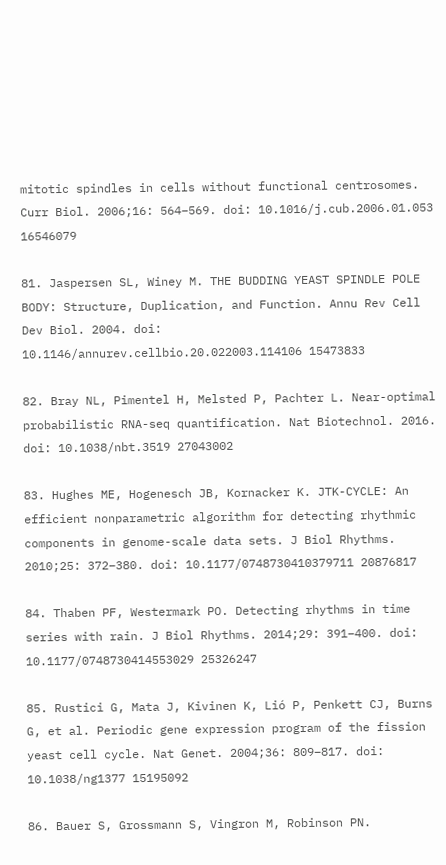mitotic spindles in cells without functional centrosomes. Curr Biol. 2006;16: 564–569. doi: 10.1016/j.cub.2006.01.053 16546079

81. Jaspersen SL, Winey M. THE BUDDING YEAST SPINDLE POLE BODY: Structure, Duplication, and Function. Annu Rev Cell Dev Biol. 2004. doi: 10.1146/annurev.cellbio.20.022003.114106 15473833

82. Bray NL, Pimentel H, Melsted P, Pachter L. Near-optimal probabilistic RNA-seq quantification. Nat Biotechnol. 2016. doi: 10.1038/nbt.3519 27043002

83. Hughes ME, Hogenesch JB, Kornacker K. JTK-CYCLE: An efficient nonparametric algorithm for detecting rhythmic components in genome-scale data sets. J Biol Rhythms. 2010;25: 372–380. doi: 10.1177/0748730410379711 20876817

84. Thaben PF, Westermark PO. Detecting rhythms in time series with rain. J Biol Rhythms. 2014;29: 391–400. doi: 10.1177/0748730414553029 25326247

85. Rustici G, Mata J, Kivinen K, Lió P, Penkett CJ, Burns G, et al. Periodic gene expression program of the fission yeast cell cycle. Nat Genet. 2004;36: 809–817. doi: 10.1038/ng1377 15195092

86. Bauer S, Grossmann S, Vingron M, Robinson PN.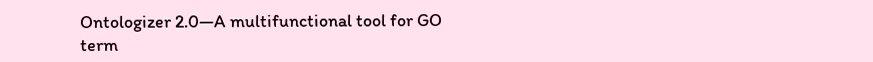Ontologizer 2.0—A multifunctional tool for GO term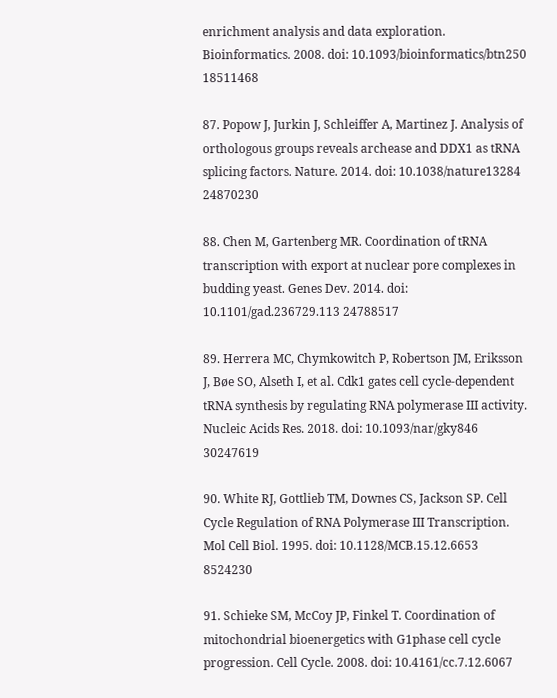enrichment analysis and data exploration. Bioinformatics. 2008. doi: 10.1093/bioinformatics/btn250 18511468

87. Popow J, Jurkin J, Schleiffer A, Martinez J. Analysis of orthologous groups reveals archease and DDX1 as tRNA splicing factors. Nature. 2014. doi: 10.1038/nature13284 24870230

88. Chen M, Gartenberg MR. Coordination of tRNA transcription with export at nuclear pore complexes in budding yeast. Genes Dev. 2014. doi: 10.1101/gad.236729.113 24788517

89. Herrera MC, Chymkowitch P, Robertson JM, Eriksson J, Bøe SO, Alseth I, et al. Cdk1 gates cell cycle-dependent tRNA synthesis by regulating RNA polymerase III activity. Nucleic Acids Res. 2018. doi: 10.1093/nar/gky846 30247619

90. White RJ, Gottlieb TM, Downes CS, Jackson SP. Cell Cycle Regulation of RNA Polymerase III Transcription. Mol Cell Biol. 1995. doi: 10.1128/MCB.15.12.6653 8524230

91. Schieke SM, McCoy JP, Finkel T. Coordination of mitochondrial bioenergetics with G1phase cell cycle progression. Cell Cycle. 2008. doi: 10.4161/cc.7.12.6067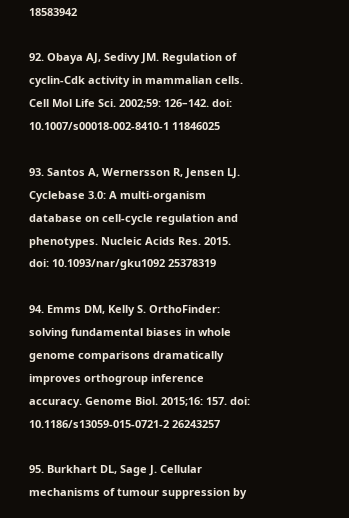18583942

92. Obaya AJ, Sedivy JM. Regulation of cyclin-Cdk activity in mammalian cells. Cell Mol Life Sci. 2002;59: 126–142. doi: 10.1007/s00018-002-8410-1 11846025

93. Santos A, Wernersson R, Jensen LJ. Cyclebase 3.0: A multi-organism database on cell-cycle regulation and phenotypes. Nucleic Acids Res. 2015. doi: 10.1093/nar/gku1092 25378319

94. Emms DM, Kelly S. OrthoFinder: solving fundamental biases in whole genome comparisons dramatically improves orthogroup inference accuracy. Genome Biol. 2015;16: 157. doi: 10.1186/s13059-015-0721-2 26243257

95. Burkhart DL, Sage J. Cellular mechanisms of tumour suppression by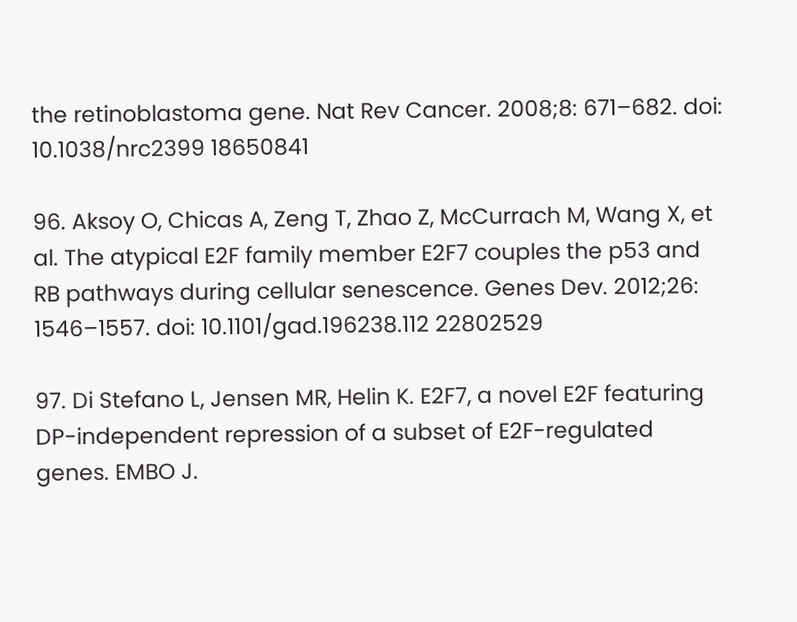the retinoblastoma gene. Nat Rev Cancer. 2008;8: 671–682. doi: 10.1038/nrc2399 18650841

96. Aksoy O, Chicas A, Zeng T, Zhao Z, McCurrach M, Wang X, et al. The atypical E2F family member E2F7 couples the p53 and RB pathways during cellular senescence. Genes Dev. 2012;26: 1546–1557. doi: 10.1101/gad.196238.112 22802529

97. Di Stefano L, Jensen MR, Helin K. E2F7, a novel E2F featuring DP-independent repression of a subset of E2F-regulated genes. EMBO J.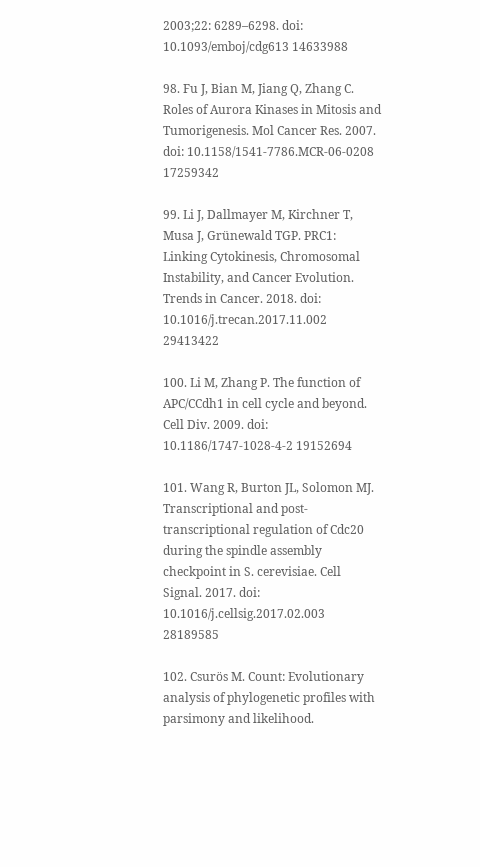2003;22: 6289–6298. doi: 10.1093/emboj/cdg613 14633988

98. Fu J, Bian M, Jiang Q, Zhang C. Roles of Aurora Kinases in Mitosis and Tumorigenesis. Mol Cancer Res. 2007. doi: 10.1158/1541-7786.MCR-06-0208 17259342

99. Li J, Dallmayer M, Kirchner T, Musa J, Grünewald TGP. PRC1: Linking Cytokinesis, Chromosomal Instability, and Cancer Evolution. Trends in Cancer. 2018. doi: 10.1016/j.trecan.2017.11.002 29413422

100. Li M, Zhang P. The function of APC/CCdh1 in cell cycle and beyond. Cell Div. 2009. doi: 10.1186/1747-1028-4-2 19152694

101. Wang R, Burton JL, Solomon MJ. Transcriptional and post-transcriptional regulation of Cdc20 during the spindle assembly checkpoint in S. cerevisiae. Cell Signal. 2017. doi: 10.1016/j.cellsig.2017.02.003 28189585

102. Csurös M. Count: Evolutionary analysis of phylogenetic profiles with parsimony and likelihood.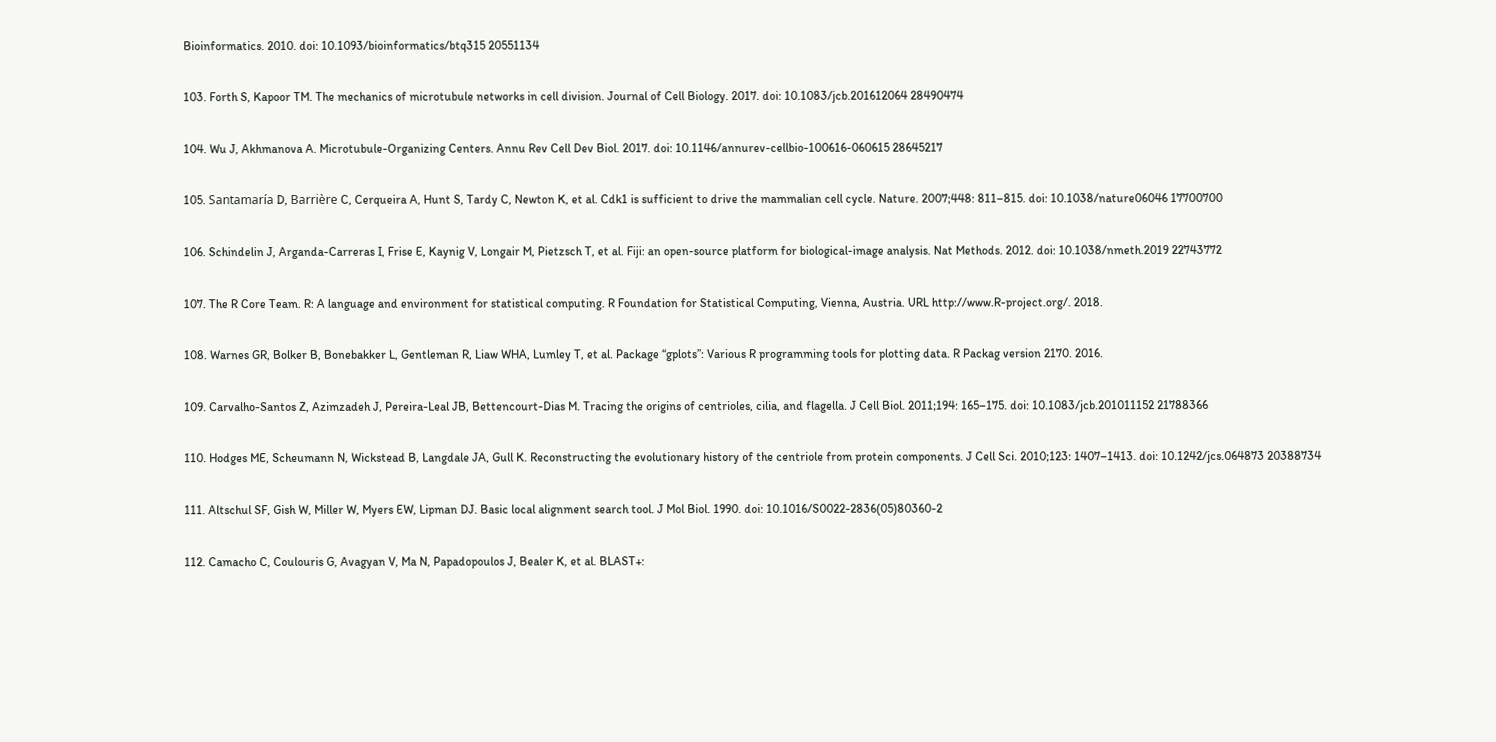Bioinformatics. 2010. doi: 10.1093/bioinformatics/btq315 20551134

103. Forth S, Kapoor TM. The mechanics of microtubule networks in cell division. Journal of Cell Biology. 2017. doi: 10.1083/jcb.201612064 28490474

104. Wu J, Akhmanova A. Microtubule-Organizing Centers. Annu Rev Cell Dev Biol. 2017. doi: 10.1146/annurev-cellbio-100616-060615 28645217

105. Santamaría D, Barrière C, Cerqueira A, Hunt S, Tardy C, Newton K, et al. Cdk1 is sufficient to drive the mammalian cell cycle. Nature. 2007;448: 811–815. doi: 10.1038/nature06046 17700700

106. Schindelin J, Arganda-Carreras I, Frise E, Kaynig V, Longair M, Pietzsch T, et al. Fiji: an open-source platform for biological-image analysis. Nat Methods. 2012. doi: 10.1038/nmeth.2019 22743772

107. The R Core Team. R: A language and environment for statistical computing. R Foundation for Statistical Computing, Vienna, Austria. URL http://www.R-project.org/. 2018.

108. Warnes GR, Bolker B, Bonebakker L, Gentleman R, Liaw WHA, Lumley T, et al. Package “gplots”: Various R programming tools for plotting data. R Packag version 2170. 2016.

109. Carvalho-Santos Z, Azimzadeh J, Pereira-Leal JB, Bettencourt-Dias M. Tracing the origins of centrioles, cilia, and flagella. J Cell Biol. 2011;194: 165–175. doi: 10.1083/jcb.201011152 21788366

110. Hodges ME, Scheumann N, Wickstead B, Langdale JA, Gull K. Reconstructing the evolutionary history of the centriole from protein components. J Cell Sci. 2010;123: 1407–1413. doi: 10.1242/jcs.064873 20388734

111. Altschul SF, Gish W, Miller W, Myers EW, Lipman DJ. Basic local alignment search tool. J Mol Biol. 1990. doi: 10.1016/S0022-2836(05)80360-2

112. Camacho C, Coulouris G, Avagyan V, Ma N, Papadopoulos J, Bealer K, et al. BLAST+: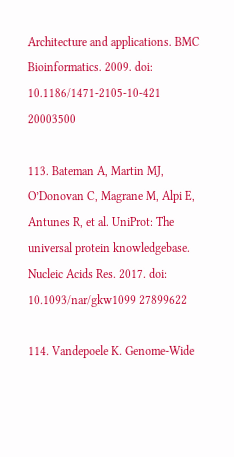Architecture and applications. BMC Bioinformatics. 2009. doi: 10.1186/1471-2105-10-421 20003500

113. Bateman A, Martin MJ, O’Donovan C, Magrane M, Alpi E, Antunes R, et al. UniProt: The universal protein knowledgebase. Nucleic Acids Res. 2017. doi: 10.1093/nar/gkw1099 27899622

114. Vandepoele K. Genome-Wide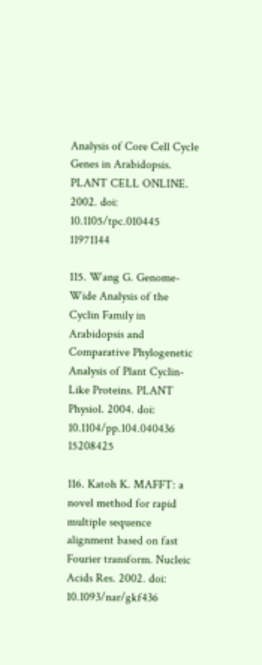Analysis of Core Cell Cycle Genes in Arabidopsis. PLANT CELL ONLINE. 2002. doi: 10.1105/tpc.010445 11971144

115. Wang G. Genome-Wide Analysis of the Cyclin Family in Arabidopsis and Comparative Phylogenetic Analysis of Plant Cyclin-Like Proteins. PLANT Physiol. 2004. doi: 10.1104/pp.104.040436 15208425

116. Katoh K. MAFFT: a novel method for rapid multiple sequence alignment based on fast Fourier transform. Nucleic Acids Res. 2002. doi: 10.1093/nar/gkf436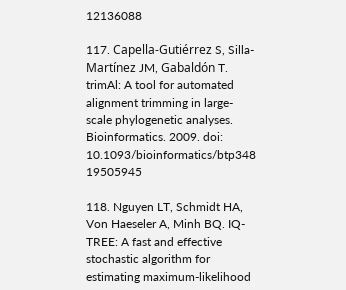12136088

117. Capella-Gutiérrez S, Silla-Martínez JM, Gabaldón T. trimAl: A tool for automated alignment trimming in large-scale phylogenetic analyses. Bioinformatics. 2009. doi: 10.1093/bioinformatics/btp348 19505945

118. Nguyen LT, Schmidt HA, Von Haeseler A, Minh BQ. IQ-TREE: A fast and effective stochastic algorithm for estimating maximum-likelihood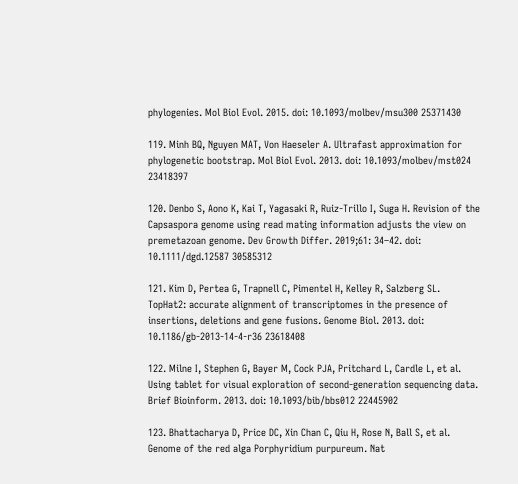phylogenies. Mol Biol Evol. 2015. doi: 10.1093/molbev/msu300 25371430

119. Minh BQ, Nguyen MAT, Von Haeseler A. Ultrafast approximation for phylogenetic bootstrap. Mol Biol Evol. 2013. doi: 10.1093/molbev/mst024 23418397

120. Denbo S, Aono K, Kai T, Yagasaki R, Ruiz-Trillo I, Suga H. Revision of the Capsaspora genome using read mating information adjusts the view on premetazoan genome. Dev Growth Differ. 2019;61: 34–42. doi: 10.1111/dgd.12587 30585312

121. Kim D, Pertea G, Trapnell C, Pimentel H, Kelley R, Salzberg SL. TopHat2: accurate alignment of transcriptomes in the presence of insertions, deletions and gene fusions. Genome Biol. 2013. doi: 10.1186/gb-2013-14-4-r36 23618408

122. Milne I, Stephen G, Bayer M, Cock PJA, Pritchard L, Cardle L, et al. Using tablet for visual exploration of second-generation sequencing data. Brief Bioinform. 2013. doi: 10.1093/bib/bbs012 22445902

123. Bhattacharya D, Price DC, Xin Chan C, Qiu H, Rose N, Ball S, et al. Genome of the red alga Porphyridium purpureum. Nat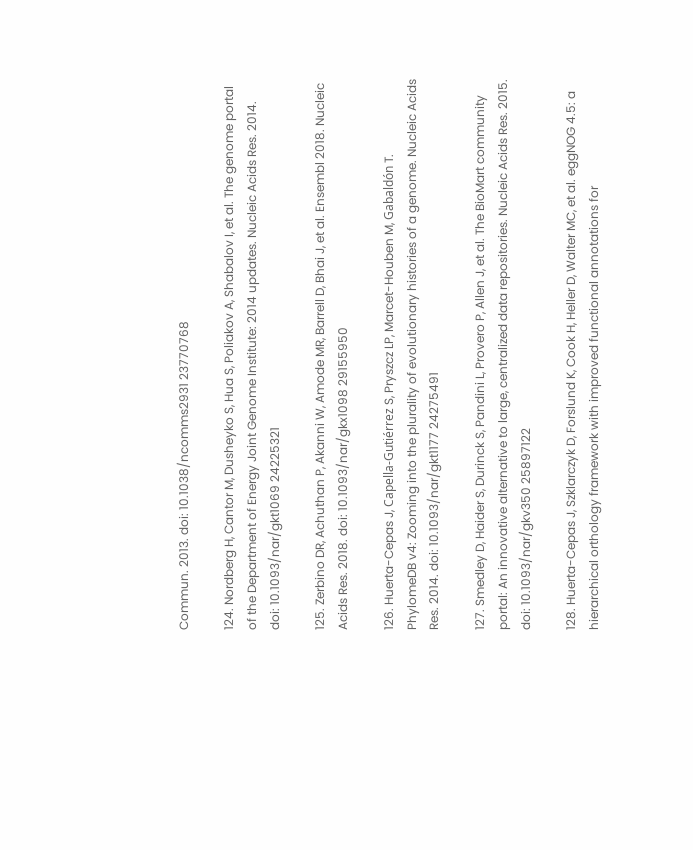Commun. 2013. doi: 10.1038/ncomms2931 23770768

124. Nordberg H, Cantor M, Dusheyko S, Hua S, Poliakov A, Shabalov I, et al. The genome portal of the Department of Energy Joint Genome Institute: 2014 updates. Nucleic Acids Res. 2014. doi: 10.1093/nar/gkt1069 24225321

125. Zerbino DR, Achuthan P, Akanni W, Amode MR, Barrell D, Bhai J, et al. Ensembl 2018. Nucleic Acids Res. 2018. doi: 10.1093/nar/gkx1098 29155950

126. Huerta-Cepas J, Capella-Gutiérrez S, Pryszcz LP, Marcet-Houben M, Gabaldón T. PhylomeDB v4: Zooming into the plurality of evolutionary histories of a genome. Nucleic Acids Res. 2014. doi: 10.1093/nar/gkt1177 24275491

127. Smedley D, Haider S, Durinck S, Pandini L, Provero P, Allen J, et al. The BioMart community portal: An innovative alternative to large, centralized data repositories. Nucleic Acids Res. 2015. doi: 10.1093/nar/gkv350 25897122

128. Huerta-Cepas J, Szklarczyk D, Forslund K, Cook H, Heller D, Walter MC, et al. eggNOG 4.5: a hierarchical orthology framework with improved functional annotations for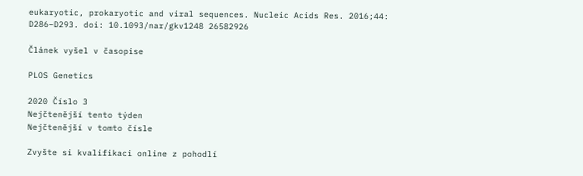eukaryotic, prokaryotic and viral sequences. Nucleic Acids Res. 2016;44: D286–D293. doi: 10.1093/nar/gkv1248 26582926

Článek vyšel v časopise

PLOS Genetics

2020 Číslo 3
Nejčtenější tento týden
Nejčtenější v tomto čísle

Zvyšte si kvalifikaci online z pohodlí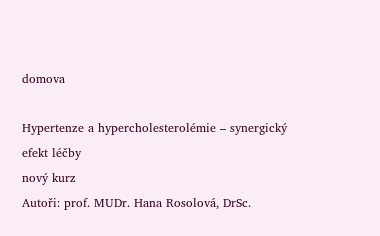domova

Hypertenze a hypercholesterolémie – synergický efekt léčby
nový kurz
Autoři: prof. MUDr. Hana Rosolová, DrSc.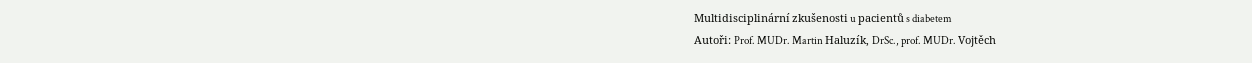Multidisciplinární zkušenosti u pacientů s diabetem
Autoři: Prof. MUDr. Martin Haluzík, DrSc., prof. MUDr. Vojtěch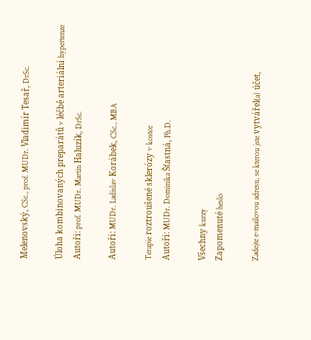Melenovský, CSc., prof. MUDr. Vladimír Tesař, DrSc.

Úloha kombinovaných preparátů v léčbě arteriální hypertenze
Autoři: prof. MUDr. Martin Haluzík, DrSc.

Autoři: MUDr. Ladislav Korábek, CSc., MBA

Terapie roztroušené sklerózy v kostce
Autoři: MUDr. Dominika Šťastná, Ph.D.

Všechny kurzy
Zapomenuté heslo

Zadejte e-mailovou adresu, se kterou jste vytvářel(a) účet,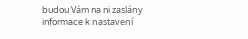budou Vám na ni zaslány informace k nastavení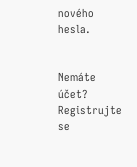nového hesla.


Nemáte účet?  Registrujte se